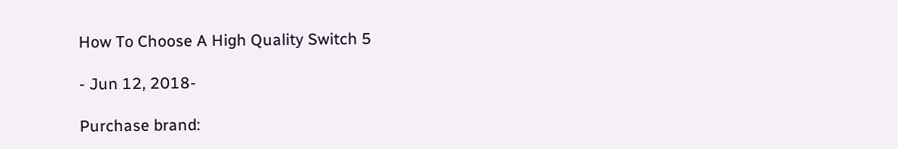How To Choose A High Quality Switch 5

- Jun 12, 2018-

Purchase brand: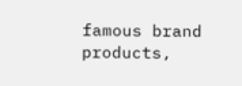famous brand products,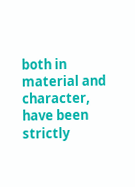both in material and character, have been strictly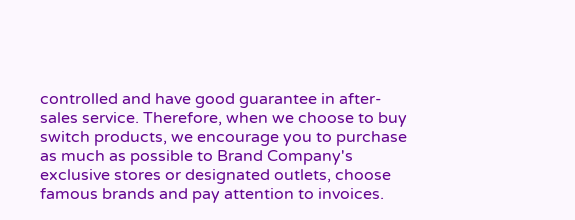controlled and have good guarantee in after-sales service. Therefore, when we choose to buy switch products, we encourage you to purchase as much as possible to Brand Company's exclusive stores or designated outlets, choose famous brands and pay attention to invoices.